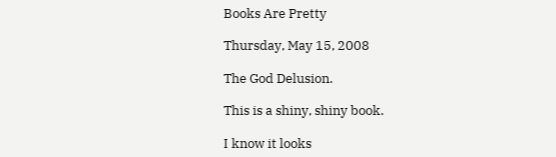Books Are Pretty

Thursday, May 15, 2008

The God Delusion.

This is a shiny, shiny book.

I know it looks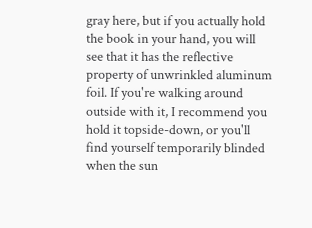gray here, but if you actually hold the book in your hand, you will see that it has the reflective property of unwrinkled aluminum foil. If you're walking around outside with it, I recommend you hold it topside-down, or you'll find yourself temporarily blinded when the sun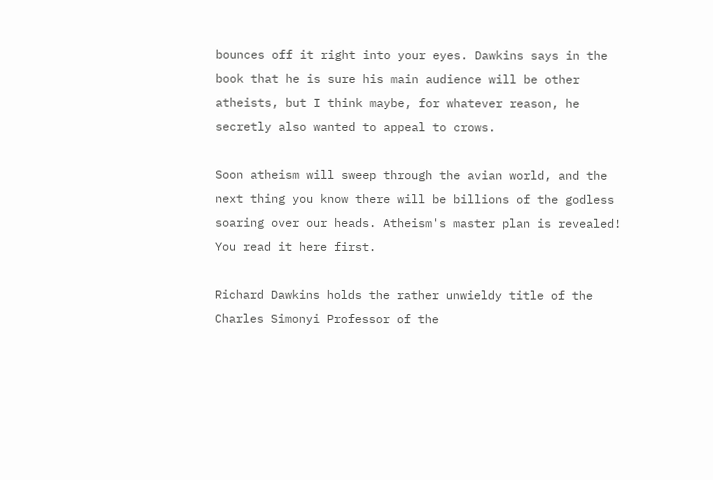bounces off it right into your eyes. Dawkins says in the book that he is sure his main audience will be other atheists, but I think maybe, for whatever reason, he secretly also wanted to appeal to crows.

Soon atheism will sweep through the avian world, and the next thing you know there will be billions of the godless soaring over our heads. Atheism's master plan is revealed! You read it here first.

Richard Dawkins holds the rather unwieldy title of the Charles Simonyi Professor of the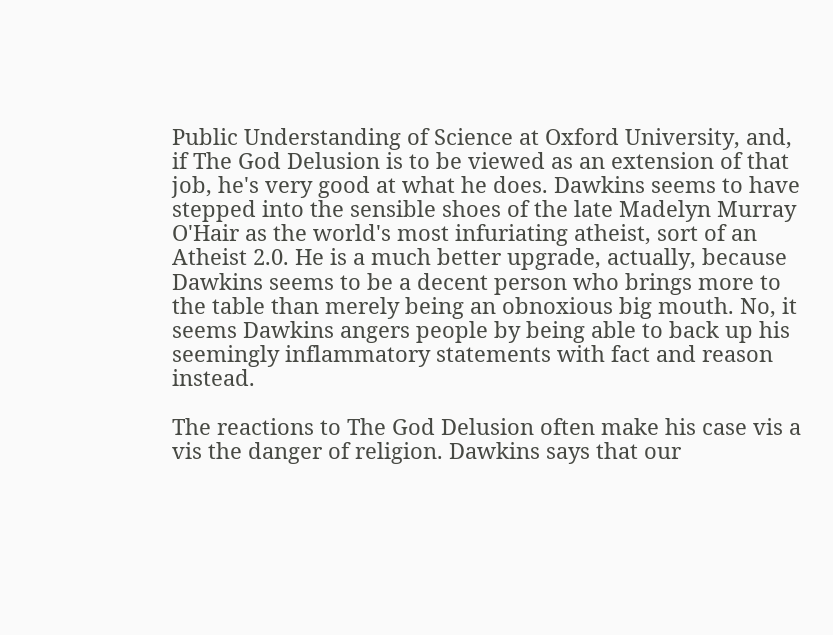Public Understanding of Science at Oxford University, and, if The God Delusion is to be viewed as an extension of that job, he's very good at what he does. Dawkins seems to have stepped into the sensible shoes of the late Madelyn Murray O'Hair as the world's most infuriating atheist, sort of an Atheist 2.0. He is a much better upgrade, actually, because Dawkins seems to be a decent person who brings more to the table than merely being an obnoxious big mouth. No, it seems Dawkins angers people by being able to back up his seemingly inflammatory statements with fact and reason instead.

The reactions to The God Delusion often make his case vis a vis the danger of religion. Dawkins says that our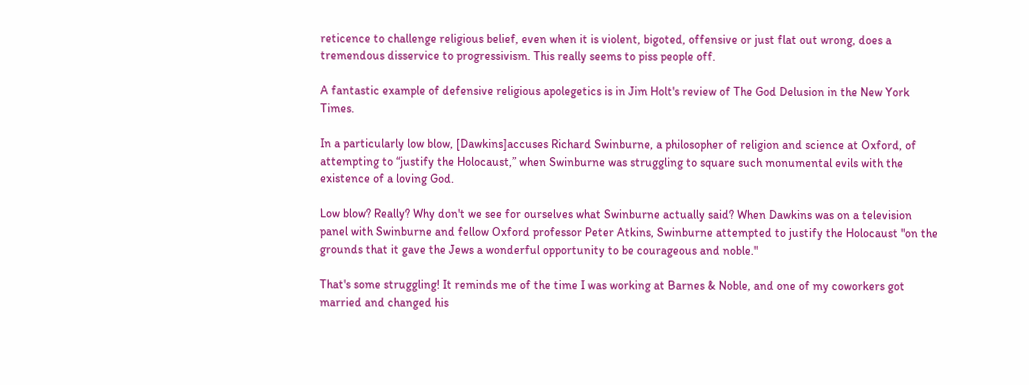reticence to challenge religious belief, even when it is violent, bigoted, offensive or just flat out wrong, does a tremendous disservice to progressivism. This really seems to piss people off.

A fantastic example of defensive religious apolegetics is in Jim Holt's review of The God Delusion in the New York Times.

In a particularly low blow, [Dawkins]accuses Richard Swinburne, a philosopher of religion and science at Oxford, of attempting to “justify the Holocaust,” when Swinburne was struggling to square such monumental evils with the existence of a loving God.

Low blow? Really? Why don't we see for ourselves what Swinburne actually said? When Dawkins was on a television panel with Swinburne and fellow Oxford professor Peter Atkins, Swinburne attempted to justify the Holocaust "on the grounds that it gave the Jews a wonderful opportunity to be courageous and noble."

That's some struggling! It reminds me of the time I was working at Barnes & Noble, and one of my coworkers got married and changed his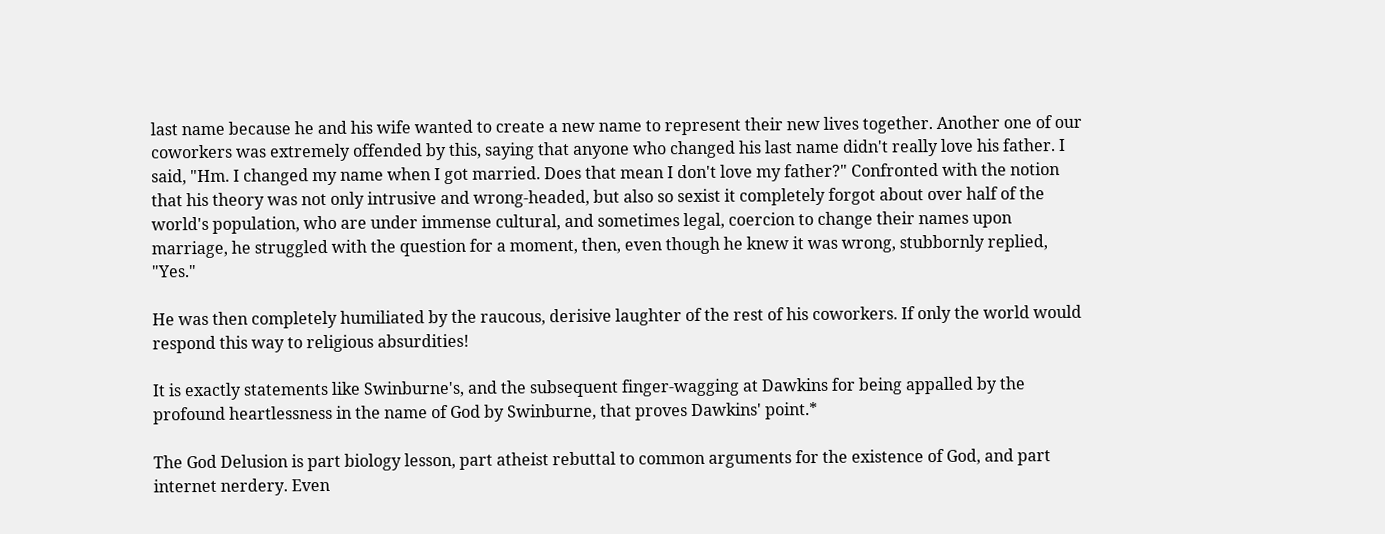last name because he and his wife wanted to create a new name to represent their new lives together. Another one of our coworkers was extremely offended by this, saying that anyone who changed his last name didn't really love his father. I said, "Hm. I changed my name when I got married. Does that mean I don't love my father?" Confronted with the notion that his theory was not only intrusive and wrong-headed, but also so sexist it completely forgot about over half of the world's population, who are under immense cultural, and sometimes legal, coercion to change their names upon marriage, he struggled with the question for a moment, then, even though he knew it was wrong, stubbornly replied, "Yes."

He was then completely humiliated by the raucous, derisive laughter of the rest of his coworkers. If only the world would respond this way to religious absurdities!

It is exactly statements like Swinburne's, and the subsequent finger-wagging at Dawkins for being appalled by the profound heartlessness in the name of God by Swinburne, that proves Dawkins' point.*

The God Delusion is part biology lesson, part atheist rebuttal to common arguments for the existence of God, and part internet nerdery. Even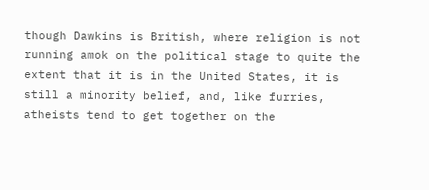though Dawkins is British, where religion is not running amok on the political stage to quite the extent that it is in the United States, it is still a minority belief, and, like furries, atheists tend to get together on the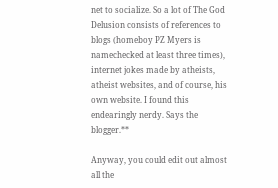net to socialize. So a lot of The God Delusion consists of references to blogs (homeboy PZ Myers is namechecked at least three times), internet jokes made by atheists, atheist websites, and of course, his own website. I found this endearingly nerdy. Says the blogger.**

Anyway, you could edit out almost all the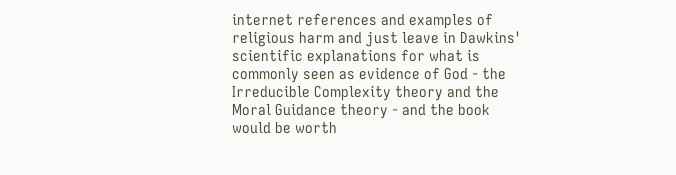internet references and examples of religious harm and just leave in Dawkins' scientific explanations for what is commonly seen as evidence of God - the Irreducible Complexity theory and the Moral Guidance theory - and the book would be worth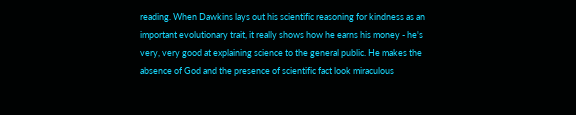reading. When Dawkins lays out his scientific reasoning for kindness as an important evolutionary trait, it really shows how he earns his money - he's very, very good at explaining science to the general public. He makes the absence of God and the presence of scientific fact look miraculous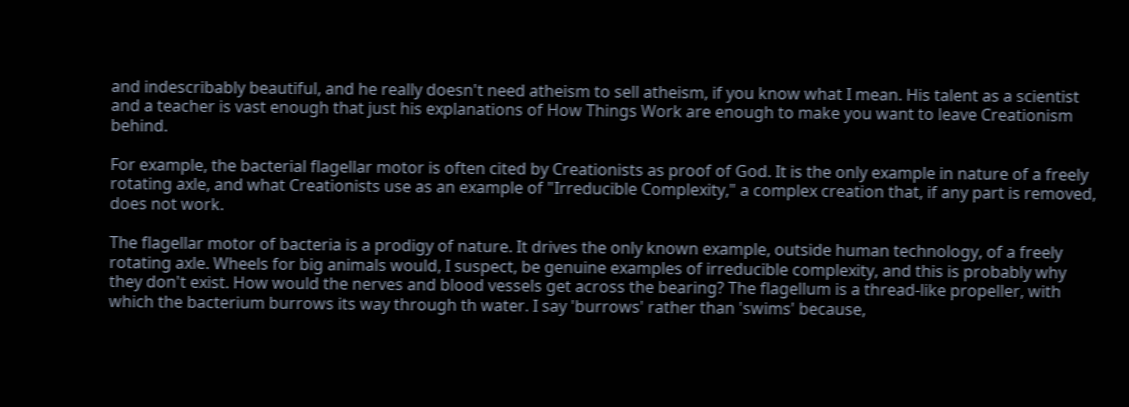and indescribably beautiful, and he really doesn't need atheism to sell atheism, if you know what I mean. His talent as a scientist and a teacher is vast enough that just his explanations of How Things Work are enough to make you want to leave Creationism behind.

For example, the bacterial flagellar motor is often cited by Creationists as proof of God. It is the only example in nature of a freely rotating axle, and what Creationists use as an example of "Irreducible Complexity," a complex creation that, if any part is removed, does not work.

The flagellar motor of bacteria is a prodigy of nature. It drives the only known example, outside human technology, of a freely rotating axle. Wheels for big animals would, I suspect, be genuine examples of irreducible complexity, and this is probably why they don't exist. How would the nerves and blood vessels get across the bearing? The flagellum is a thread-like propeller, with which the bacterium burrows its way through th water. I say 'burrows' rather than 'swims' because,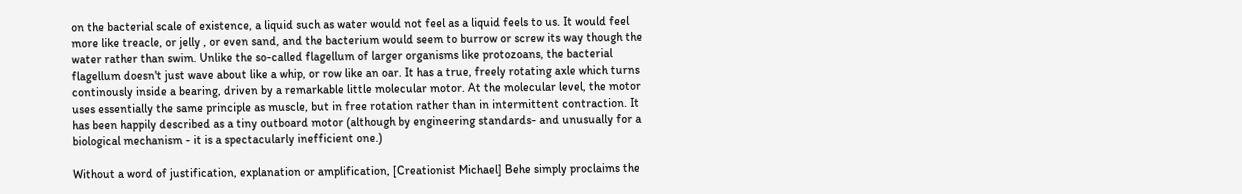on the bacterial scale of existence, a liquid such as water would not feel as a liquid feels to us. It would feel more like treacle, or jelly , or even sand, and the bacterium would seem to burrow or screw its way though the water rather than swim. Unlike the so-called flagellum of larger organisms like protozoans, the bacterial flagellum doesn't just wave about like a whip, or row like an oar. It has a true, freely rotating axle which turns continously inside a bearing, driven by a remarkable little molecular motor. At the molecular level, the motor uses essentially the same principle as muscle, but in free rotation rather than in intermittent contraction. It has been happily described as a tiny outboard motor (although by engineering standards- and unusually for a biological mechanism - it is a spectacularly inefficient one.)

Without a word of justification, explanation or amplification, [Creationist Michael] Behe simply proclaims the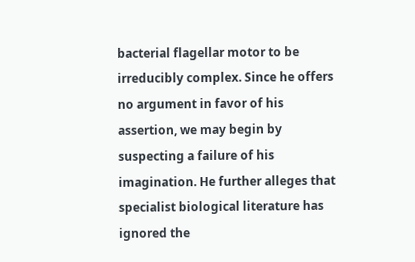bacterial flagellar motor to be irreducibly complex. Since he offers no argument in favor of his assertion, we may begin by suspecting a failure of his imagination. He further alleges that specialist biological literature has ignored the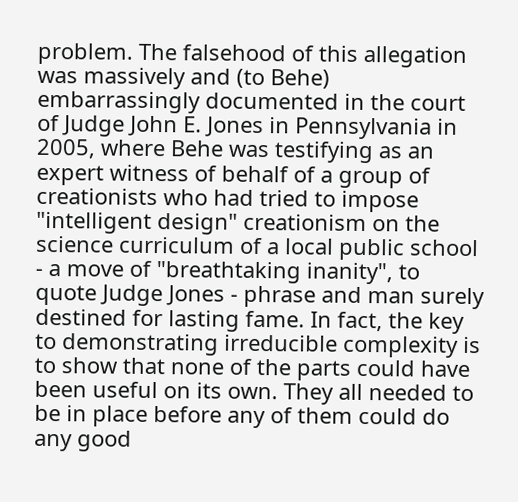problem. The falsehood of this allegation was massively and (to Behe) embarrassingly documented in the court of Judge John E. Jones in Pennsylvania in 2005, where Behe was testifying as an expert witness of behalf of a group of creationists who had tried to impose "intelligent design" creationism on the science curriculum of a local public school - a move of "breathtaking inanity", to quote Judge Jones - phrase and man surely destined for lasting fame. In fact, the key to demonstrating irreducible complexity is to show that none of the parts could have been useful on its own. They all needed to be in place before any of them could do any good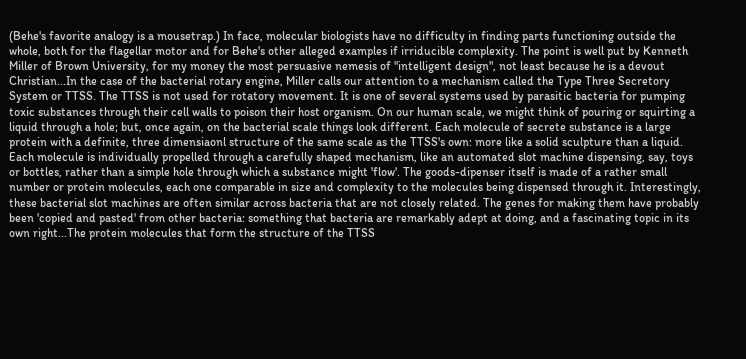(Behe's favorite analogy is a mousetrap.) In face, molecular biologists have no difficulty in finding parts functioning outside the whole, both for the flagellar motor and for Behe's other alleged examples if irriducible complexity. The point is well put by Kenneth Miller of Brown University, for my money the most persuasive nemesis of "intelligent design", not least because he is a devout Christian...In the case of the bacterial rotary engine, Miller calls our attention to a mechanism called the Type Three Secretory System or TTSS. The TTSS is not used for rotatory movement. It is one of several systems used by parasitic bacteria for pumping toxic substances through their cell walls to poison their host organism. On our human scale, we might think of pouring or squirting a liquid through a hole; but, once again, on the bacterial scale things look different. Each molecule of secrete substance is a large protein with a definite, three dimensiaonl structure of the same scale as the TTSS's own: more like a solid sculpture than a liquid. Each molecule is individually propelled through a carefully shaped mechanism, like an automated slot machine dispensing, say, toys or bottles, rather than a simple hole through which a substance might 'flow'. The goods-dipenser itself is made of a rather small number or protein molecules, each one comparable in size and complexity to the molecules being dispensed through it. Interestingly, these bacterial slot machines are often similar across bacteria that are not closely related. The genes for making them have probably been 'copied and pasted' from other bacteria: something that bacteria are remarkably adept at doing, and a fascinating topic in its own right...The protein molecules that form the structure of the TTSS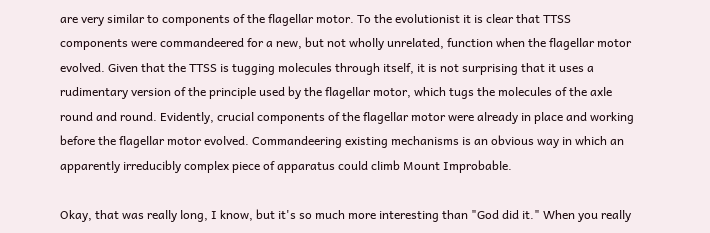are very similar to components of the flagellar motor. To the evolutionist it is clear that TTSS components were commandeered for a new, but not wholly unrelated, function when the flagellar motor evolved. Given that the TTSS is tugging molecules through itself, it is not surprising that it uses a rudimentary version of the principle used by the flagellar motor, which tugs the molecules of the axle round and round. Evidently, crucial components of the flagellar motor were already in place and working before the flagellar motor evolved. Commandeering existing mechanisms is an obvious way in which an apparently irreducibly complex piece of apparatus could climb Mount Improbable.

Okay, that was really long, I know, but it's so much more interesting than "God did it." When you really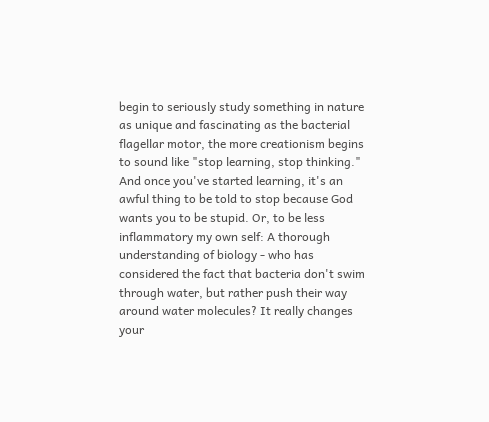begin to seriously study something in nature as unique and fascinating as the bacterial flagellar motor, the more creationism begins to sound like "stop learning, stop thinking." And once you've started learning, it's an awful thing to be told to stop because God wants you to be stupid. Or, to be less inflammatory my own self: A thorough understanding of biology - who has considered the fact that bacteria don't swim through water, but rather push their way around water molecules? It really changes your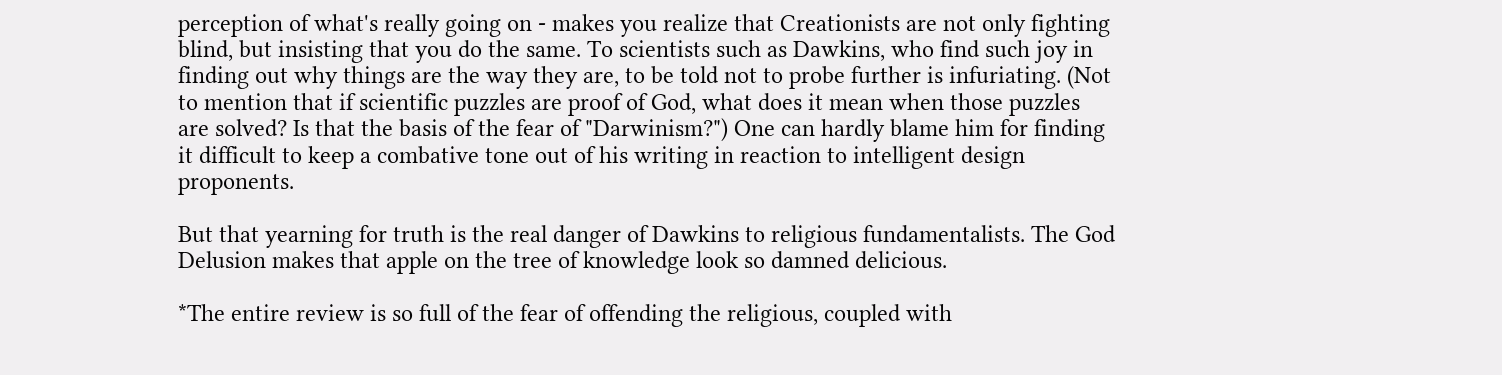perception of what's really going on - makes you realize that Creationists are not only fighting blind, but insisting that you do the same. To scientists such as Dawkins, who find such joy in finding out why things are the way they are, to be told not to probe further is infuriating. (Not to mention that if scientific puzzles are proof of God, what does it mean when those puzzles are solved? Is that the basis of the fear of "Darwinism?") One can hardly blame him for finding it difficult to keep a combative tone out of his writing in reaction to intelligent design proponents.

But that yearning for truth is the real danger of Dawkins to religious fundamentalists. The God Delusion makes that apple on the tree of knowledge look so damned delicious.

*The entire review is so full of the fear of offending the religious, coupled with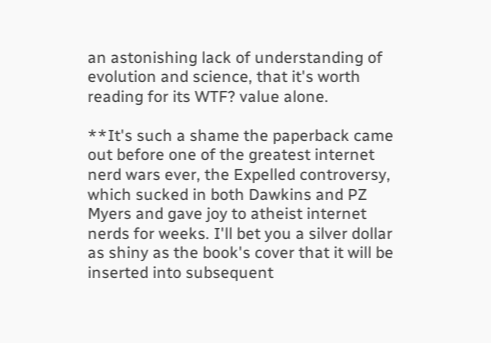an astonishing lack of understanding of evolution and science, that it's worth reading for its WTF? value alone.

**It's such a shame the paperback came out before one of the greatest internet nerd wars ever, the Expelled controversy, which sucked in both Dawkins and PZ Myers and gave joy to atheist internet nerds for weeks. I'll bet you a silver dollar as shiny as the book's cover that it will be inserted into subsequent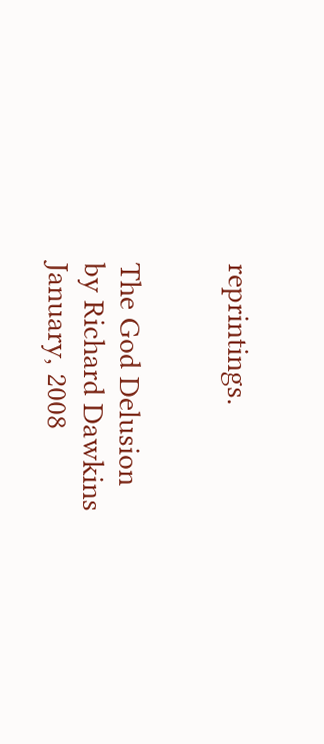reprintings.


The God Delusion
by Richard Dawkins
January, 2008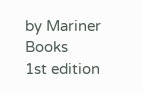by Mariner Books
1st edition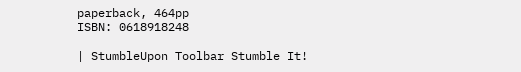paperback, 464pp
ISBN: 0618918248

| StumbleUpon Toolbar Stumble It!